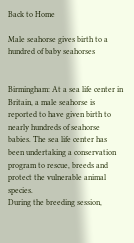Back to Home

Male seahorse gives birth to a hundred of baby seahorses


Birmingham: At a sea life center in Britain, a male seahorse is reported to have given birth to nearly hundreds of seahorse babies. The sea life center has been undertaking a conservation program to rescue, breeds and protect the vulnerable animal species.
During the breeding session,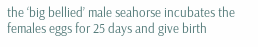the ‘big bellied’ male seahorse incubates the females eggs for 25 days and give birth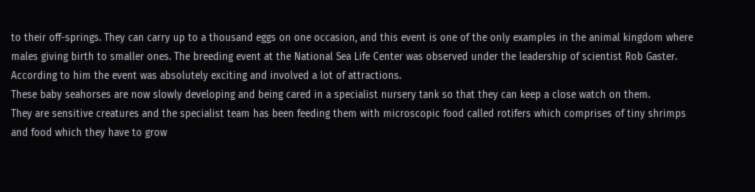to their off-springs. They can carry up to a thousand eggs on one occasion, and this event is one of the only examples in the animal kingdom where males giving birth to smaller ones. The breeding event at the National Sea Life Center was observed under the leadership of scientist Rob Gaster. According to him the event was absolutely exciting and involved a lot of attractions.
These baby seahorses are now slowly developing and being cared in a specialist nursery tank so that they can keep a close watch on them.
They are sensitive creatures and the specialist team has been feeding them with microscopic food called rotifers which comprises of tiny shrimps and food which they have to grow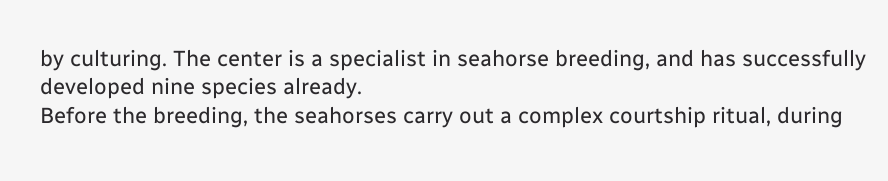by culturing. The center is a specialist in seahorse breeding, and has successfully developed nine species already.
Before the breeding, the seahorses carry out a complex courtship ritual, during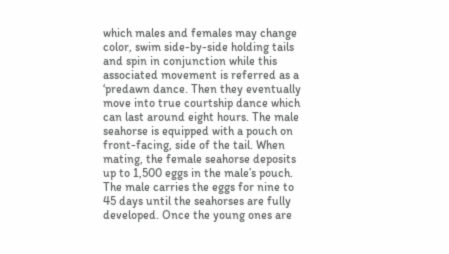which males and females may change color, swim side-by-side holding tails and spin in conjunction while this associated movement is referred as a ‘predawn dance. Then they eventually move into true courtship dance which can last around eight hours. The male seahorse is equipped with a pouch on front-facing, side of the tail. When mating, the female seahorse deposits up to 1,500 eggs in the male’s pouch.
The male carries the eggs for nine to 45 days until the seahorses are fully developed. Once the young ones are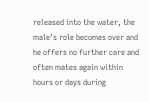released into the water, the male’s role becomes over and he offers no further care and often mates again within hours or days during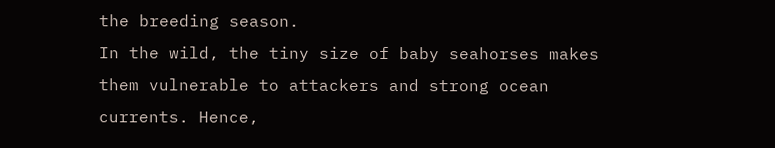the breeding season.
In the wild, the tiny size of baby seahorses makes them vulnerable to attackers and strong ocean currents. Hence,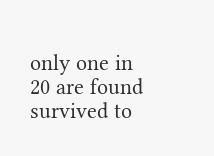only one in 20 are found survived to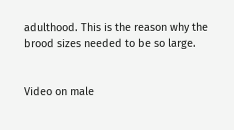adulthood. This is the reason why the brood sizes needed to be so large.


Video on male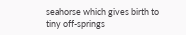seahorse which gives birth to tiny off-springs